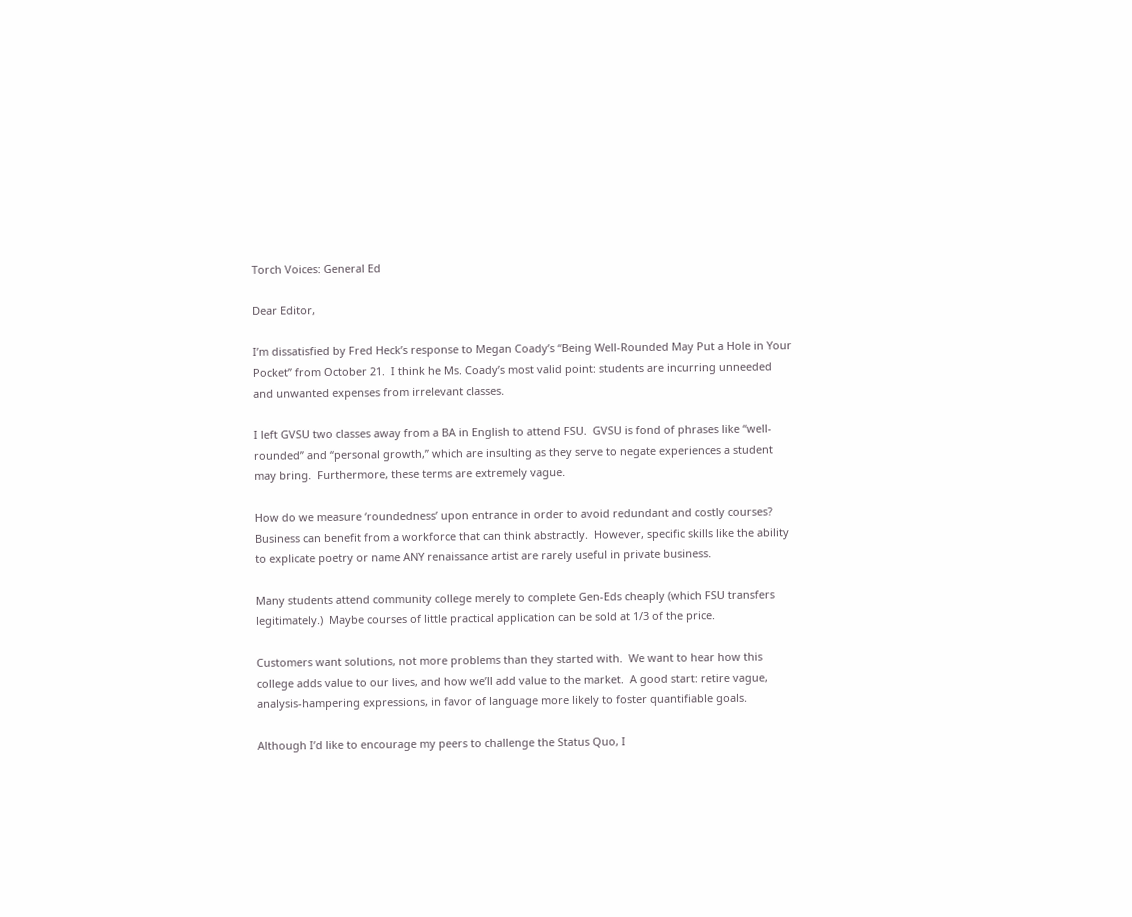Torch Voices: General Ed

Dear Editor,

I’m dissatisfied by Fred Heck’s response to Megan Coady’s “Being Well-Rounded May Put a Hole in Your Pocket” from October 21.  I think he Ms. Coady’s most valid point: students are incurring unneeded and unwanted expenses from irrelevant classes.

I left GVSU two classes away from a BA in English to attend FSU.  GVSU is fond of phrases like “well-rounded” and “personal growth,” which are insulting as they serve to negate experiences a student may bring.  Furthermore, these terms are extremely vague.

How do we measure ‘roundedness’ upon entrance in order to avoid redundant and costly courses?   Business can benefit from a workforce that can think abstractly.  However, specific skills like the ability to explicate poetry or name ANY renaissance artist are rarely useful in private business.

Many students attend community college merely to complete Gen-Eds cheaply (which FSU transfers legitimately.)  Maybe courses of little practical application can be sold at 1/3 of the price.

Customers want solutions, not more problems than they started with.  We want to hear how this college adds value to our lives, and how we’ll add value to the market.  A good start: retire vague, analysis-hampering expressions, in favor of language more likely to foster quantifiable goals.

Although I’d like to encourage my peers to challenge the Status Quo, I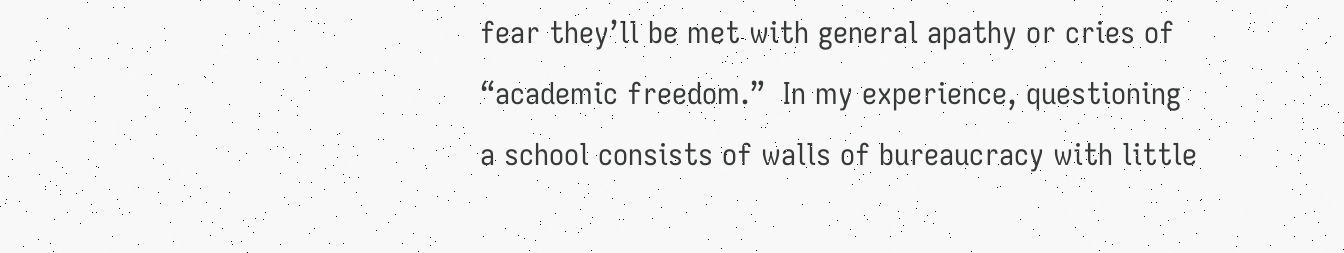fear they’ll be met with general apathy or cries of “academic freedom.”  In my experience, questioning a school consists of walls of bureaucracy with little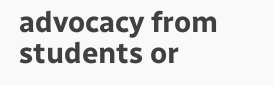advocacy from students or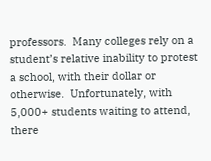professors.  Many colleges rely on a student’s relative inability to protest a school, with their dollar or otherwise.  Unfortunately, with 5,000+ students waiting to attend, there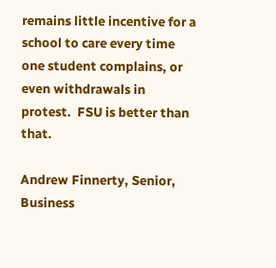remains little incentive for a school to care every time one student complains, or even withdrawals in protest.  FSU is better than that.

Andrew Finnerty, Senior, Business